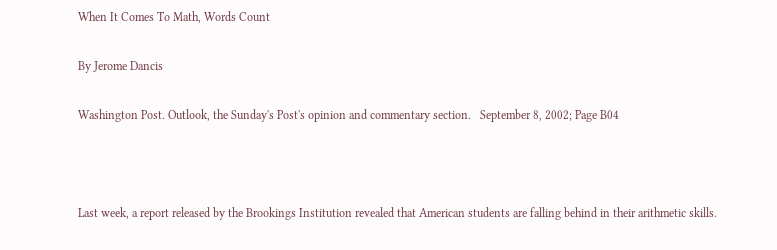When It Comes To Math, Words Count

By Jerome Dancis

Washington Post. Outlook, the Sunday's Post's opinion and commentary section.   September 8, 2002; Page B04



Last week, a report released by the Brookings Institution revealed that American students are falling behind in their arithmetic skills.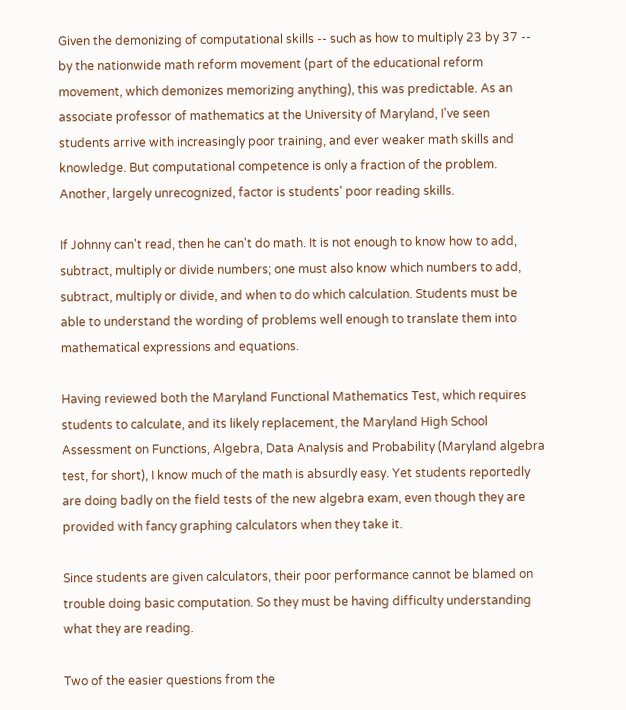Given the demonizing of computational skills -- such as how to multiply 23 by 37 -- by the nationwide math reform movement (part of the educational reform movement, which demonizes memorizing anything), this was predictable. As an associate professor of mathematics at the University of Maryland, I've seen students arrive with increasingly poor training, and ever weaker math skills and knowledge. But computational competence is only a fraction of the problem. Another, largely unrecognized, factor is students' poor reading skills.

If Johnny can't read, then he can't do math. It is not enough to know how to add, subtract, multiply or divide numbers; one must also know which numbers to add, subtract, multiply or divide, and when to do which calculation. Students must be able to understand the wording of problems well enough to translate them into mathematical expressions and equations.

Having reviewed both the Maryland Functional Mathematics Test, which requires students to calculate, and its likely replacement, the Maryland High School Assessment on Functions, Algebra, Data Analysis and Probability (Maryland algebra test, for short), I know much of the math is absurdly easy. Yet students reportedly are doing badly on the field tests of the new algebra exam, even though they are provided with fancy graphing calculators when they take it.

Since students are given calculators, their poor performance cannot be blamed on trouble doing basic computation. So they must be having difficulty understanding what they are reading.

Two of the easier questions from the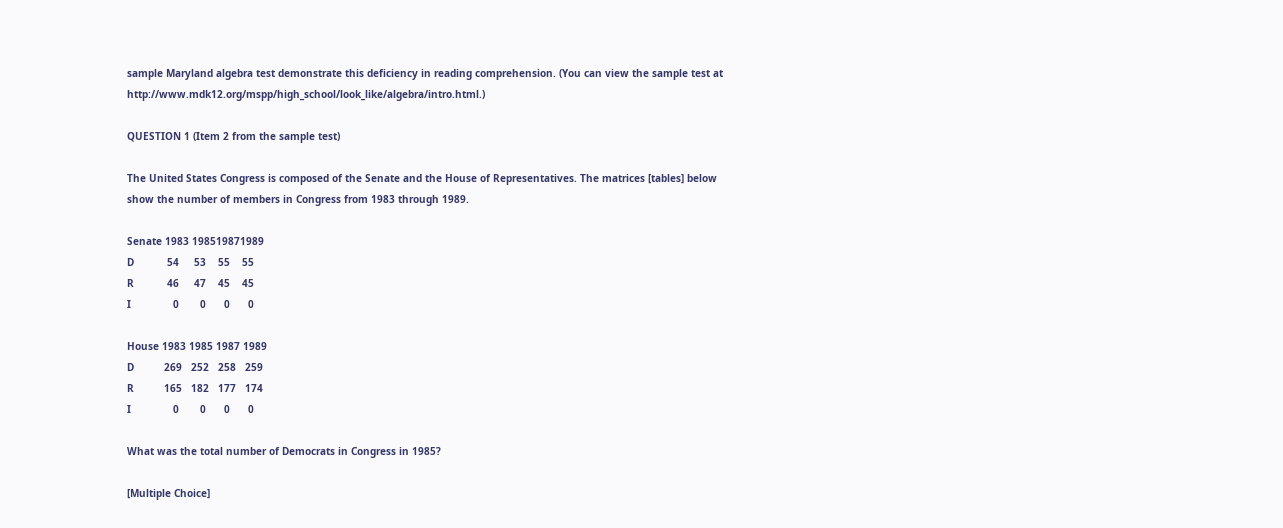sample Maryland algebra test demonstrate this deficiency in reading comprehension. (You can view the sample test at http://www.mdk12.org/mspp/high_school/look_like/algebra/intro.html.)

QUESTION 1 (Item 2 from the sample test)

The United States Congress is composed of the Senate and the House of Representatives. The matrices [tables] below show the number of members in Congress from 1983 through 1989.

Senate 1983 198519871989
D           54     53    55    55
R           46     47    45    45
I              0       0      0      0

House 1983 1985 1987 1989
D          269   252   258   259
R          165   182   177   174
I              0       0      0      0

What was the total number of Democrats in Congress in 1985?

[Multiple Choice]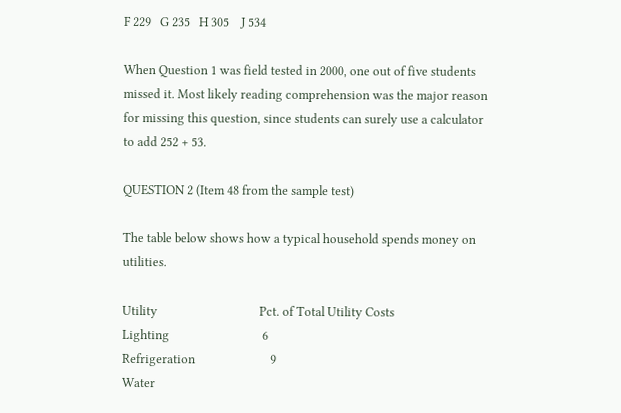F 229   G 235   H 305    J 534

When Question 1 was field tested in 2000, one out of five students missed it. Most likely reading comprehension was the major reason for missing this question, since students can surely use a calculator to add 252 + 53.

QUESTION 2 (Item 48 from the sample test)

The table below shows how a typical household spends money on utilities.

Utility                                  Pct. of Total Utility Costs
Lighting                               6
Refrigeration                         9
Water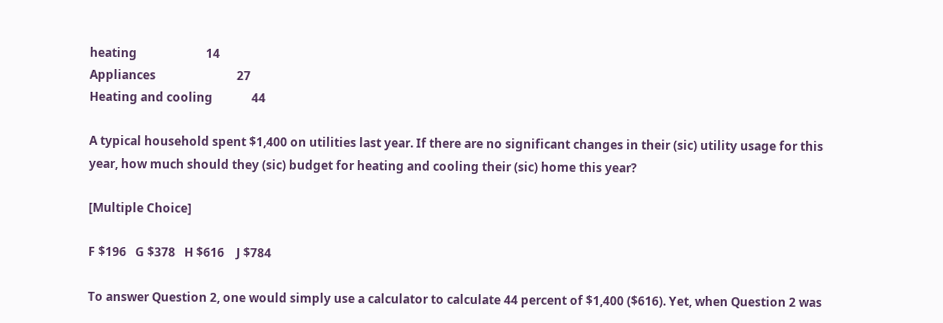heating                       14
Appliances                           27
Heating and cooling             44

A typical household spent $1,400 on utilities last year. If there are no significant changes in their (sic) utility usage for this year, how much should they (sic) budget for heating and cooling their (sic) home this year?

[Multiple Choice]

F $196   G $378   H $616    J $784

To answer Question 2, one would simply use a calculator to calculate 44 percent of $1,400 ($616). Yet, when Question 2 was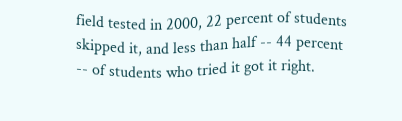field tested in 2000, 22 percent of students skipped it, and less than half -- 44 percent -- of students who tried it got it right.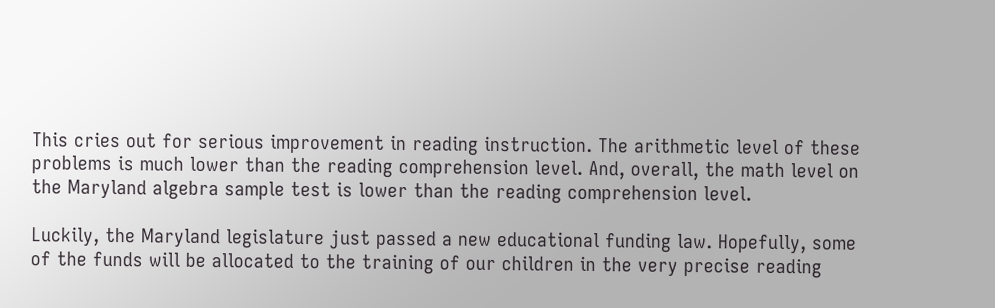This cries out for serious improvement in reading instruction. The arithmetic level of these problems is much lower than the reading comprehension level. And, overall, the math level on the Maryland algebra sample test is lower than the reading comprehension level.

Luckily, the Maryland legislature just passed a new educational funding law. Hopefully, some of the funds will be allocated to the training of our children in the very precise reading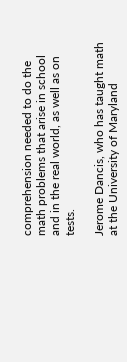comprehension needed to do the math problems that arise in school and in the real world, as well as on tests.

Jerome Dancis, who has taught math at the University of Maryland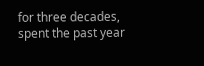for three decades, spent the past year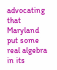advocating that Maryland put some real algebra in its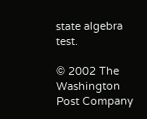state algebra test.

© 2002 The Washington Post Company